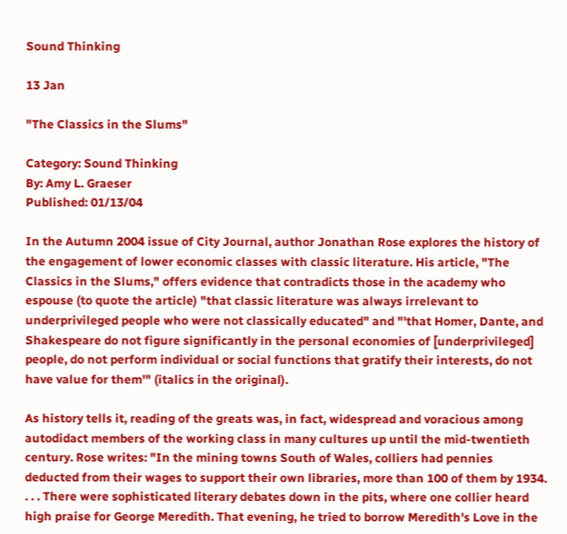Sound Thinking

13 Jan

"The Classics in the Slums"

Category: Sound Thinking
By: Amy L. Graeser
Published: 01/13/04

In the Autumn 2004 issue of City Journal, author Jonathan Rose explores the history of the engagement of lower economic classes with classic literature. His article, "The Classics in the Slums," offers evidence that contradicts those in the academy who espouse (to quote the article) "that classic literature was always irrelevant to underprivileged people who were not classically educated" and "'that Homer, Dante, and Shakespeare do not figure significantly in the personal economies of [underprivileged] people, do not perform individual or social functions that gratify their interests, do not have value for them'" (italics in the original).

As history tells it, reading of the greats was, in fact, widespread and voracious among autodidact members of the working class in many cultures up until the mid-twentieth century. Rose writes: "In the mining towns South of Wales, colliers had pennies deducted from their wages to support their own libraries, more than 100 of them by 1934. . . . There were sophisticated literary debates down in the pits, where one collier heard high praise for George Meredith. That evening, he tried to borrow Meredith's Love in the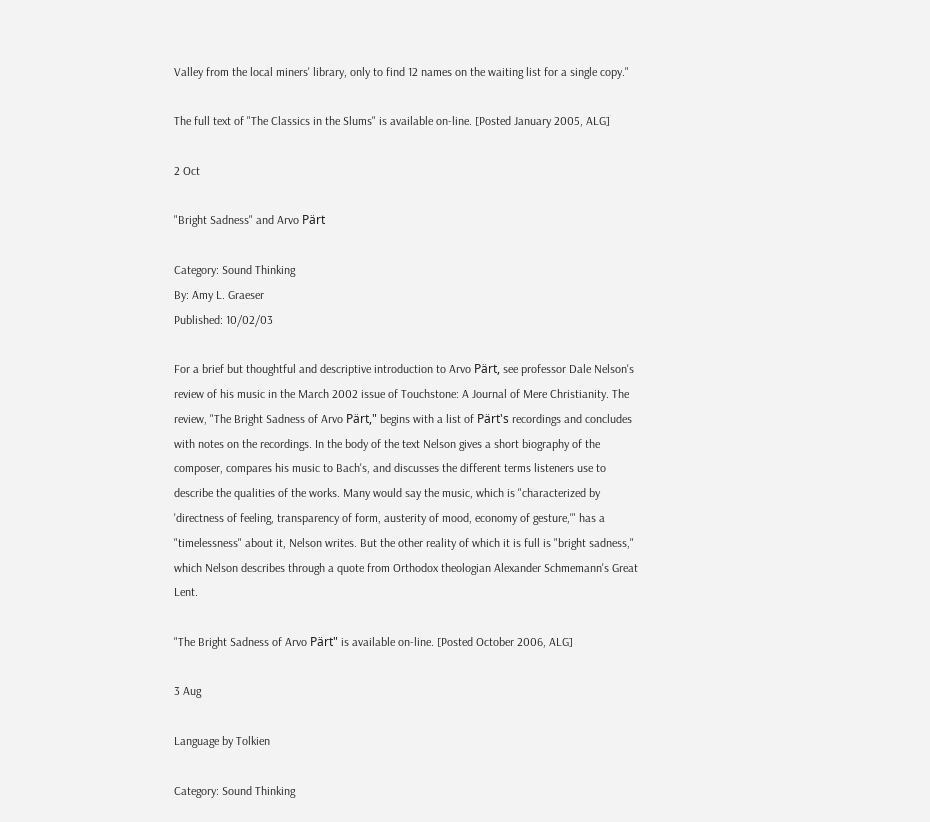Valley from the local miners' library, only to find 12 names on the waiting list for a single copy."

The full text of "The Classics in the Slums" is available on-line. [Posted January 2005, ALG]

2 Oct

"Bright Sadness" and Arvo Pärt

Category: Sound Thinking
By: Amy L. Graeser
Published: 10/02/03

For a brief but thoughtful and descriptive introduction to Arvo Pärt, see professor Dale Nelson's review of his music in the March 2002 issue of Touchstone: A Journal of Mere Christianity. The review, "The Bright Sadness of Arvo Pärt," begins with a list of Pärt's recordings and concludes with notes on the recordings. In the body of the text Nelson gives a short biography of the composer, compares his music to Bach's, and discusses the different terms listeners use to describe the qualities of the works. Many would say the music, which is "characterized by 'directness of feeling, transparency of form, austerity of mood, economy of gesture,'" has a "timelessness" about it, Nelson writes. But the other reality of which it is full is "bright sadness," which Nelson describes through a quote from Orthodox theologian Alexander Schmemann's Great Lent.

"The Bright Sadness of Arvo Pärt" is available on-line. [Posted October 2006, ALG]

3 Aug

Language by Tolkien

Category: Sound Thinking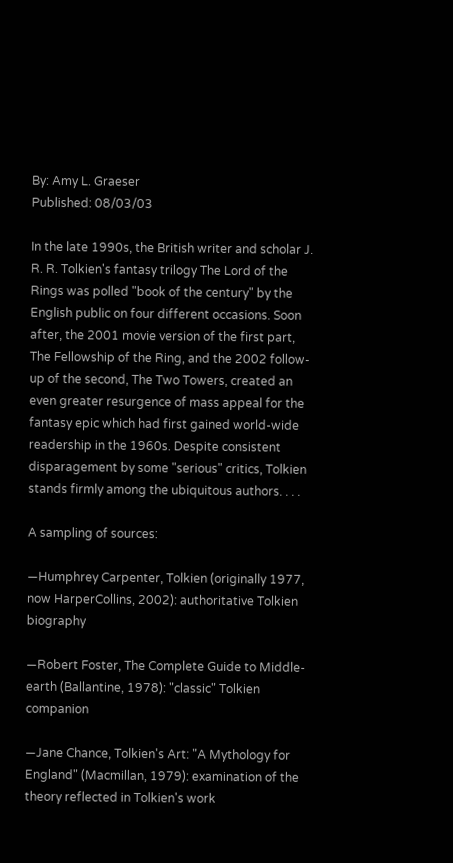By: Amy L. Graeser
Published: 08/03/03

In the late 1990s, the British writer and scholar J. R. R. Tolkien's fantasy trilogy The Lord of the Rings was polled "book of the century" by the English public on four different occasions. Soon after, the 2001 movie version of the first part, The Fellowship of the Ring, and the 2002 follow-up of the second, The Two Towers, created an even greater resurgence of mass appeal for the fantasy epic which had first gained world-wide readership in the 1960s. Despite consistent disparagement by some "serious" critics, Tolkien stands firmly among the ubiquitous authors. . . .

A sampling of sources:

—Humphrey Carpenter, Tolkien (originally 1977, now HarperCollins, 2002): authoritative Tolkien biography

—Robert Foster, The Complete Guide to Middle-earth (Ballantine, 1978): "classic" Tolkien companion

—Jane Chance, Tolkien's Art: "A Mythology for England" (Macmillan, 1979): examination of the theory reflected in Tolkien's work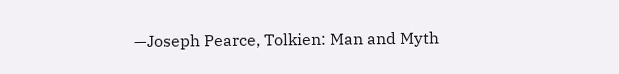—Joseph Pearce, Tolkien: Man and Myth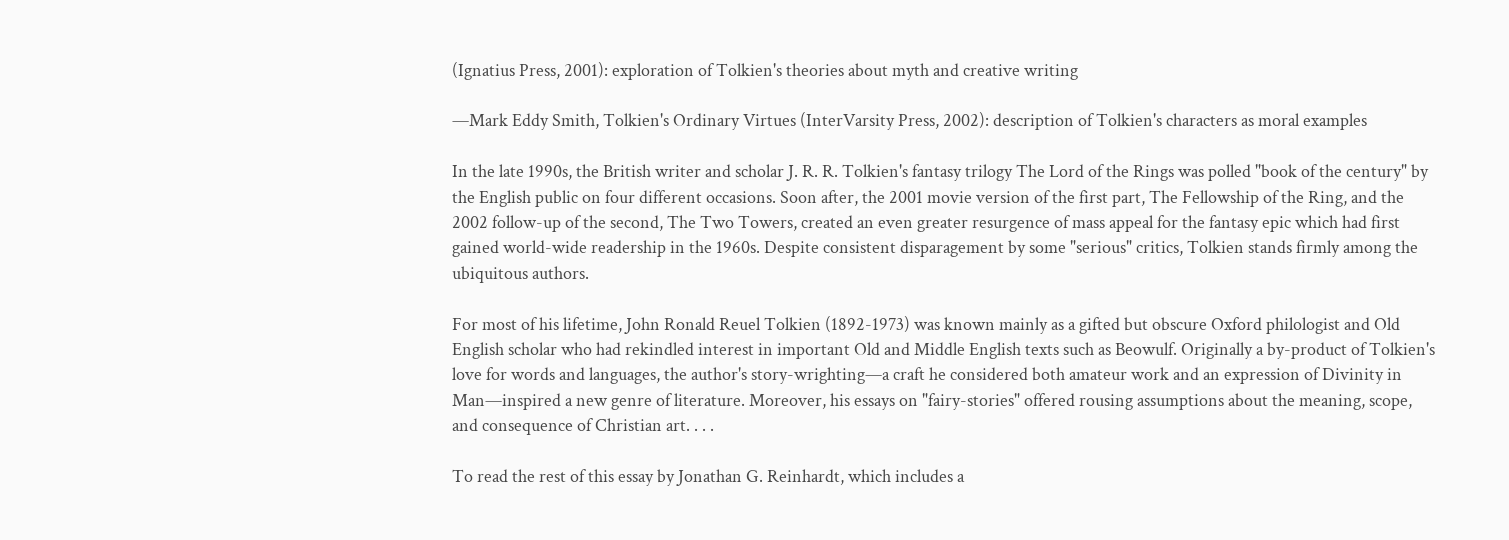(Ignatius Press, 2001): exploration of Tolkien's theories about myth and creative writing

—Mark Eddy Smith, Tolkien's Ordinary Virtues (InterVarsity Press, 2002): description of Tolkien's characters as moral examples

In the late 1990s, the British writer and scholar J. R. R. Tolkien's fantasy trilogy The Lord of the Rings was polled "book of the century" by the English public on four different occasions. Soon after, the 2001 movie version of the first part, The Fellowship of the Ring, and the 2002 follow-up of the second, The Two Towers, created an even greater resurgence of mass appeal for the fantasy epic which had first gained world-wide readership in the 1960s. Despite consistent disparagement by some "serious" critics, Tolkien stands firmly among the ubiquitous authors.

For most of his lifetime, John Ronald Reuel Tolkien (1892-1973) was known mainly as a gifted but obscure Oxford philologist and Old English scholar who had rekindled interest in important Old and Middle English texts such as Beowulf. Originally a by-product of Tolkien's love for words and languages, the author's story-wrighting—a craft he considered both amateur work and an expression of Divinity in Man—inspired a new genre of literature. Moreover, his essays on "fairy-stories" offered rousing assumptions about the meaning, scope, and consequence of Christian art. . . .

To read the rest of this essay by Jonathan G. Reinhardt, which includes a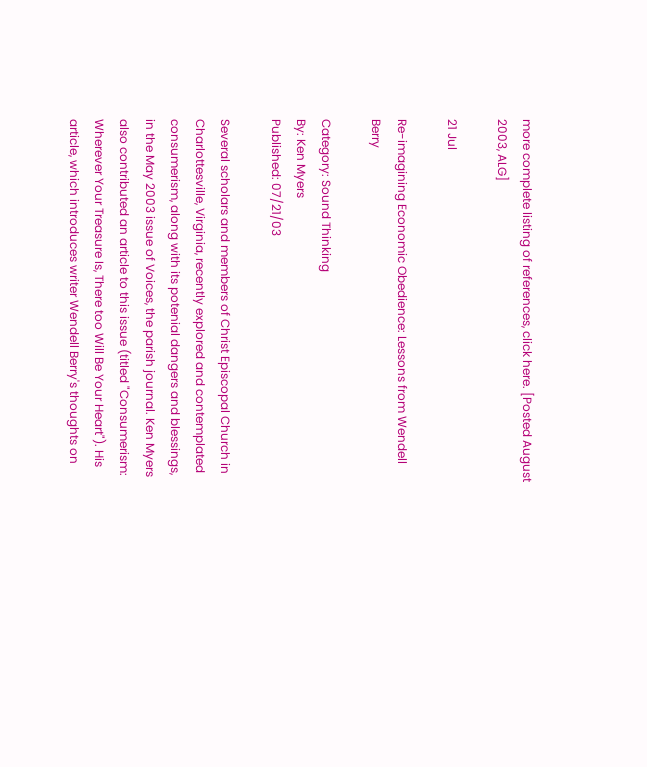more complete listing of references, click here. [Posted August 2003, ALG]

21 Jul

Re-imagining Economic Obedience: Lessons from Wendell Berry

Category: Sound Thinking
By: Ken Myers
Published: 07/21/03

Several scholars and members of Christ Episcopal Church in Charlottesville, Virginia, recently explored and contemplated consumerism, along with its potenial dangers and blessings, in the May 2003 issue of Voices, the parish journal. Ken Myers also contributed an article to this issue (titled "Consumerism: Wherever Your Treasure Is, There too Will Be Your Heart"). His article, which introduces writer Wendell Berry's thoughts on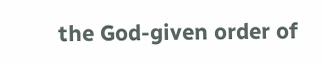the God-given order of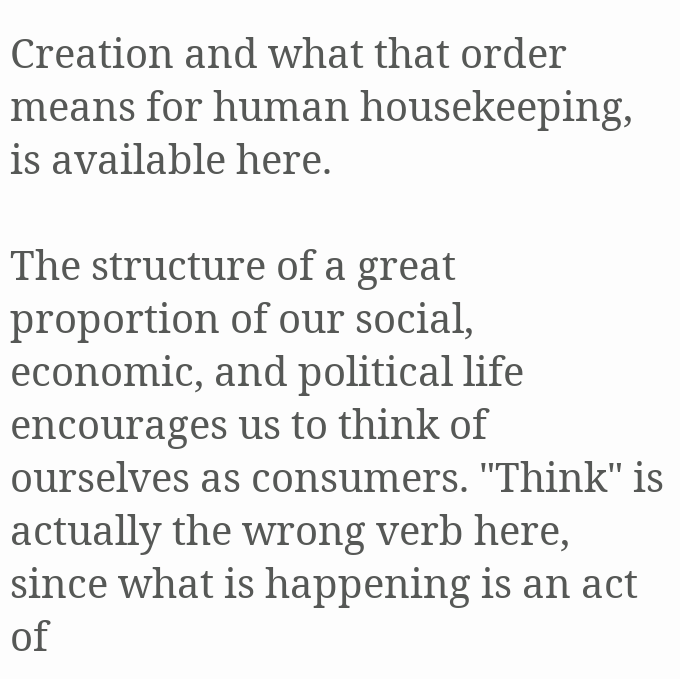Creation and what that order means for human housekeeping, is available here.

The structure of a great proportion of our social, economic, and political life encourages us to think of ourselves as consumers. "Think" is actually the wrong verb here, since what is happening is an act of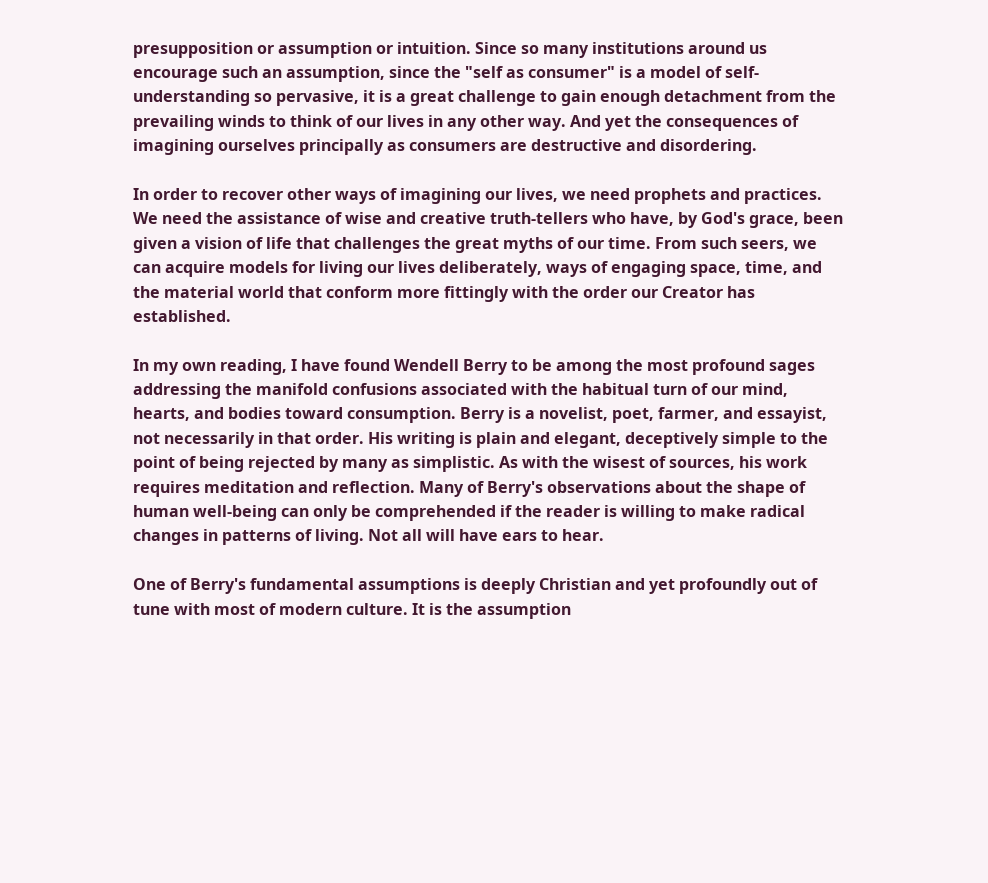presupposition or assumption or intuition. Since so many institutions around us encourage such an assumption, since the "self as consumer" is a model of self-understanding so pervasive, it is a great challenge to gain enough detachment from the prevailing winds to think of our lives in any other way. And yet the consequences of imagining ourselves principally as consumers are destructive and disordering.

In order to recover other ways of imagining our lives, we need prophets and practices. We need the assistance of wise and creative truth-tellers who have, by God's grace, been given a vision of life that challenges the great myths of our time. From such seers, we can acquire models for living our lives deliberately, ways of engaging space, time, and the material world that conform more fittingly with the order our Creator has established.

In my own reading, I have found Wendell Berry to be among the most profound sages addressing the manifold confusions associated with the habitual turn of our mind, hearts, and bodies toward consumption. Berry is a novelist, poet, farmer, and essayist, not necessarily in that order. His writing is plain and elegant, deceptively simple to the point of being rejected by many as simplistic. As with the wisest of sources, his work requires meditation and reflection. Many of Berry's observations about the shape of human well-being can only be comprehended if the reader is willing to make radical changes in patterns of living. Not all will have ears to hear.

One of Berry's fundamental assumptions is deeply Christian and yet profoundly out of tune with most of modern culture. It is the assumption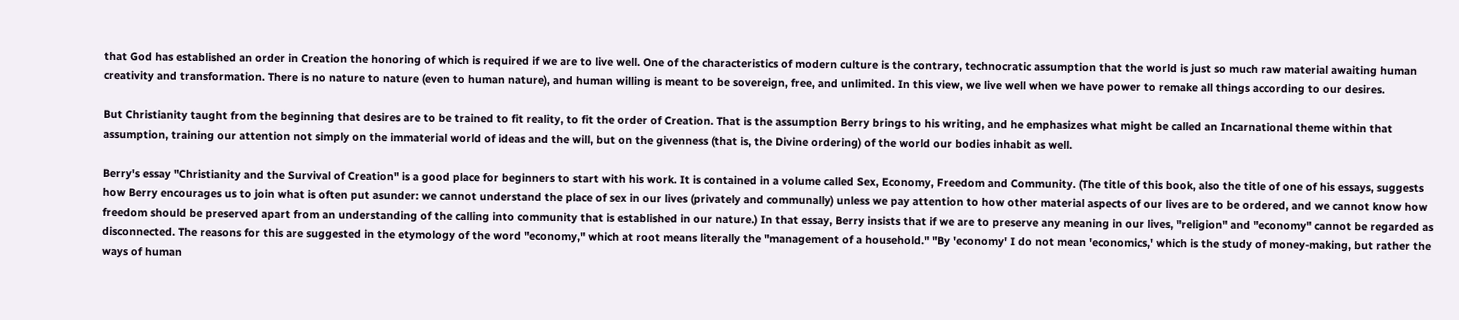that God has established an order in Creation the honoring of which is required if we are to live well. One of the characteristics of modern culture is the contrary, technocratic assumption that the world is just so much raw material awaiting human creativity and transformation. There is no nature to nature (even to human nature), and human willing is meant to be sovereign, free, and unlimited. In this view, we live well when we have power to remake all things according to our desires.

But Christianity taught from the beginning that desires are to be trained to fit reality, to fit the order of Creation. That is the assumption Berry brings to his writing, and he emphasizes what might be called an Incarnational theme within that assumption, training our attention not simply on the immaterial world of ideas and the will, but on the givenness (that is, the Divine ordering) of the world our bodies inhabit as well.

Berry's essay "Christianity and the Survival of Creation" is a good place for beginners to start with his work. It is contained in a volume called Sex, Economy, Freedom and Community. (The title of this book, also the title of one of his essays, suggests how Berry encourages us to join what is often put asunder: we cannot understand the place of sex in our lives (privately and communally) unless we pay attention to how other material aspects of our lives are to be ordered, and we cannot know how freedom should be preserved apart from an understanding of the calling into community that is established in our nature.) In that essay, Berry insists that if we are to preserve any meaning in our lives, "religion" and "economy" cannot be regarded as disconnected. The reasons for this are suggested in the etymology of the word "economy," which at root means literally the "management of a household." "By 'economy' I do not mean 'economics,' which is the study of money-making, but rather the ways of human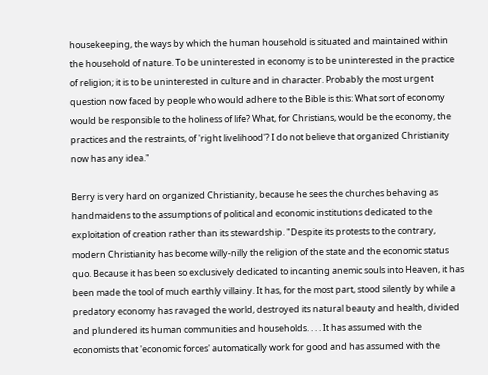housekeeping, the ways by which the human household is situated and maintained within the household of nature. To be uninterested in economy is to be uninterested in the practice of religion; it is to be uninterested in culture and in character. Probably the most urgent question now faced by people who would adhere to the Bible is this: What sort of economy would be responsible to the holiness of life? What, for Christians, would be the economy, the practices and the restraints, of 'right livelihood'? I do not believe that organized Christianity now has any idea."

Berry is very hard on organized Christianity, because he sees the churches behaving as handmaidens to the assumptions of political and economic institutions dedicated to the exploitation of creation rather than its stewardship. "Despite its protests to the contrary, modern Christianity has become willy-nilly the religion of the state and the economic status quo. Because it has been so exclusively dedicated to incanting anemic souls into Heaven, it has been made the tool of much earthly villainy. It has, for the most part, stood silently by while a predatory economy has ravaged the world, destroyed its natural beauty and health, divided and plundered its human communities and households. . . . It has assumed with the economists that 'economic forces' automatically work for good and has assumed with the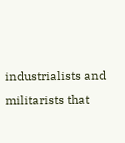industrialists and militarists that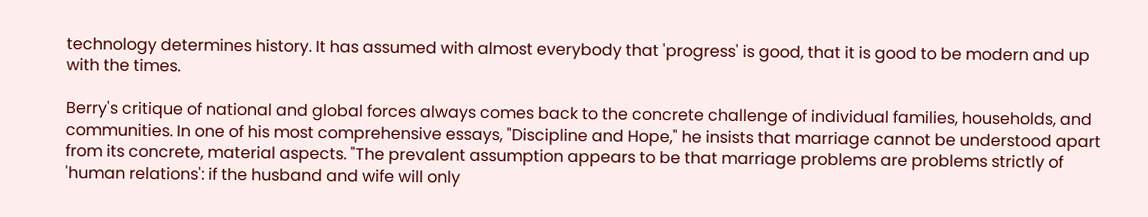technology determines history. It has assumed with almost everybody that 'progress' is good, that it is good to be modern and up with the times.

Berry's critique of national and global forces always comes back to the concrete challenge of individual families, households, and communities. In one of his most comprehensive essays, "Discipline and Hope," he insists that marriage cannot be understood apart from its concrete, material aspects. "The prevalent assumption appears to be that marriage problems are problems strictly of 'human relations': if the husband and wife will only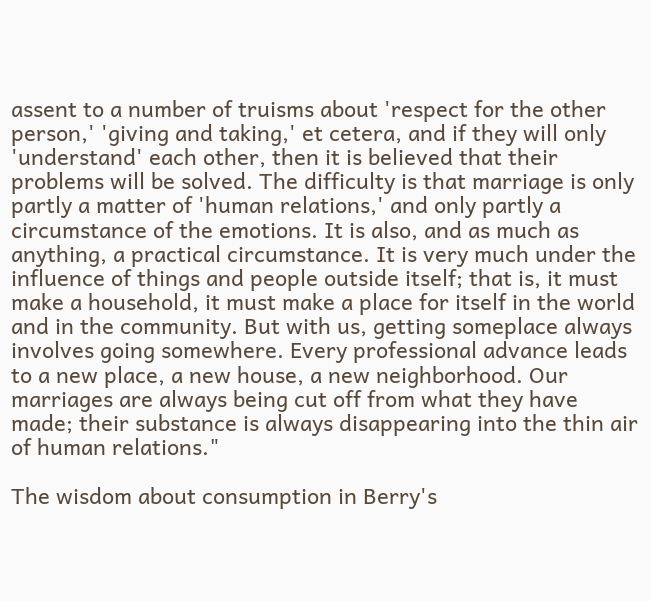assent to a number of truisms about 'respect for the other person,' 'giving and taking,' et cetera, and if they will only 'understand' each other, then it is believed that their problems will be solved. The difficulty is that marriage is only partly a matter of 'human relations,' and only partly a circumstance of the emotions. It is also, and as much as anything, a practical circumstance. It is very much under the influence of things and people outside itself; that is, it must make a household, it must make a place for itself in the world and in the community. But with us, getting someplace always involves going somewhere. Every professional advance leads to a new place, a new house, a new neighborhood. Our marriages are always being cut off from what they have made; their substance is always disappearing into the thin air of human relations."

The wisdom about consumption in Berry's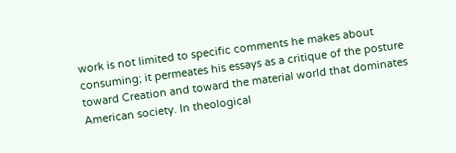work is not limited to specific comments he makes about consuming; it permeates his essays as a critique of the posture toward Creation and toward the material world that dominates American society. In theological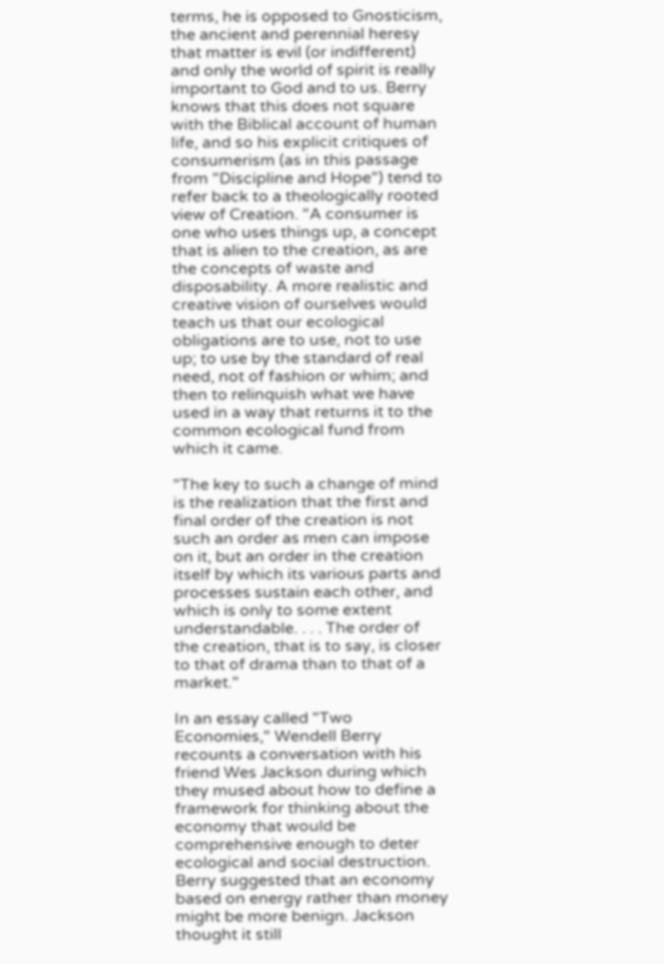terms, he is opposed to Gnosticism, the ancient and perennial heresy that matter is evil (or indifferent) and only the world of spirit is really important to God and to us. Berry knows that this does not square with the Biblical account of human life, and so his explicit critiques of consumerism (as in this passage from "Discipline and Hope") tend to refer back to a theologically rooted view of Creation. "A consumer is one who uses things up, a concept that is alien to the creation, as are the concepts of waste and disposability. A more realistic and creative vision of ourselves would teach us that our ecological obligations are to use, not to use up; to use by the standard of real need, not of fashion or whim; and then to relinquish what we have used in a way that returns it to the common ecological fund from which it came.

"The key to such a change of mind is the realization that the first and final order of the creation is not such an order as men can impose on it, but an order in the creation itself by which its various parts and processes sustain each other, and which is only to some extent understandable. . . . The order of the creation, that is to say, is closer to that of drama than to that of a market."

In an essay called "Two Economies," Wendell Berry recounts a conversation with his friend Wes Jackson during which they mused about how to define a framework for thinking about the economy that would be comprehensive enough to deter ecological and social destruction. Berry suggested that an economy based on energy rather than money might be more benign. Jackson thought it still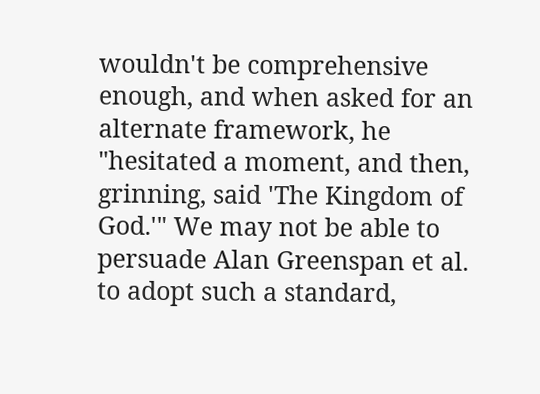wouldn't be comprehensive enough, and when asked for an alternate framework, he "hesitated a moment, and then, grinning, said 'The Kingdom of God.'" We may not be able to persuade Alan Greenspan et al. to adopt such a standard,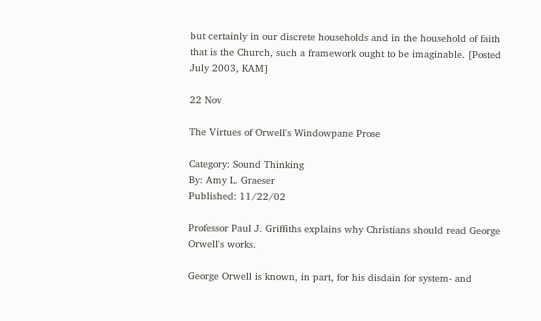but certainly in our discrete households and in the household of faith that is the Church, such a framework ought to be imaginable. [Posted July 2003, KAM]

22 Nov

The Virtues of Orwell's Windowpane Prose

Category: Sound Thinking
By: Amy L. Graeser
Published: 11/22/02

Professor Paul J. Griffiths explains why Christians should read George Orwell's works.

George Orwell is known, in part, for his disdain for system- and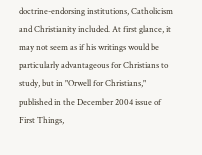doctrine-endorsing institutions, Catholicism and Christianity included. At first glance, it may not seem as if his writings would be particularly advantageous for Christians to study, but in "Orwell for Christians," published in the December 2004 issue of First Things,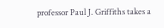professor Paul J. Griffiths takes a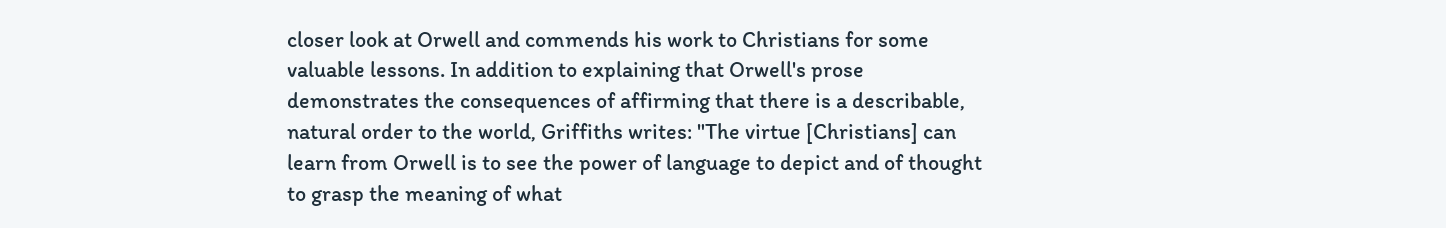closer look at Orwell and commends his work to Christians for some valuable lessons. In addition to explaining that Orwell's prose demonstrates the consequences of affirming that there is a describable, natural order to the world, Griffiths writes: "The virtue [Christians] can learn from Orwell is to see the power of language to depict and of thought to grasp the meaning of what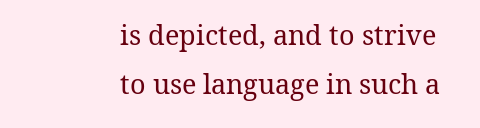is depicted, and to strive to use language in such a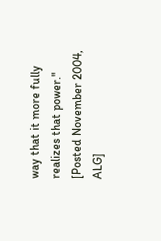way that it more fully realizes that power." [Posted November 2004, ALG]